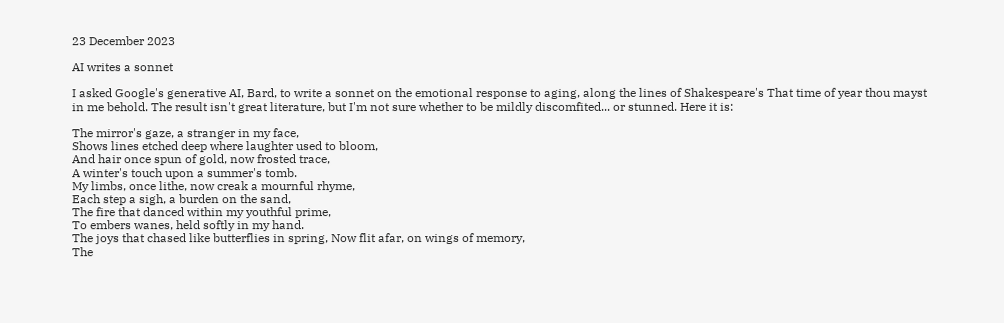23 December 2023

AI writes a sonnet

I asked Google's generative AI, Bard, to write a sonnet on the emotional response to aging, along the lines of Shakespeare's That time of year thou mayst in me behold. The result isn't great literature, but I'm not sure whether to be mildly discomfited... or stunned. Here it is:

The mirror's gaze, a stranger in my face,
Shows lines etched deep where laughter used to bloom,
And hair once spun of gold, now frosted trace,
A winter's touch upon a summer's tomb.
My limbs, once lithe, now creak a mournful rhyme,
Each step a sigh, a burden on the sand,
The fire that danced within my youthful prime,
To embers wanes, held softly in my hand.
The joys that chased like butterflies in spring, Now flit afar, on wings of memory,
The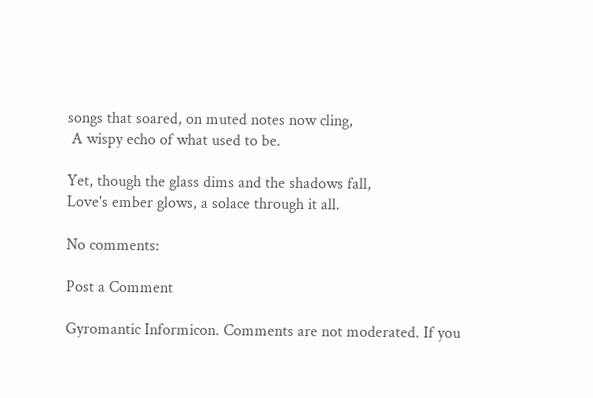songs that soared, on muted notes now cling,
 A wispy echo of what used to be.

Yet, though the glass dims and the shadows fall,
Love's ember glows, a solace through it all.

No comments:

Post a Comment

Gyromantic Informicon. Comments are not moderated. If you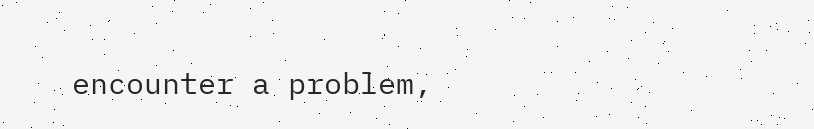encounter a problem,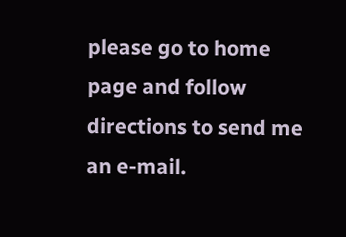please go to home page and follow directions to send me an e-mail.